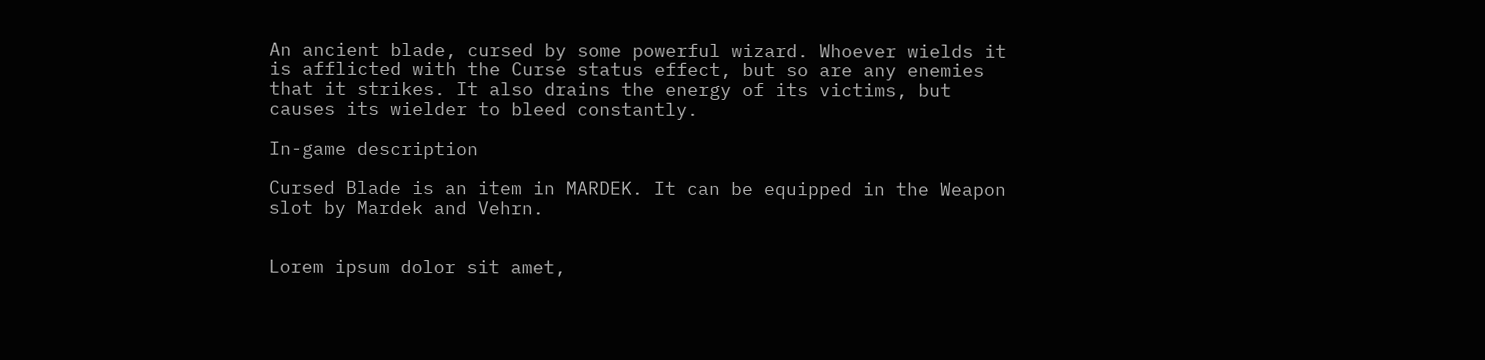An ancient blade, cursed by some powerful wizard. Whoever wields it is afflicted with the Curse status effect, but so are any enemies that it strikes. It also drains the energy of its victims, but causes its wielder to bleed constantly.

In-game description

Cursed Blade is an item in MARDEK. It can be equipped in the Weapon slot by Mardek and Vehrn.


Lorem ipsum dolor sit amet,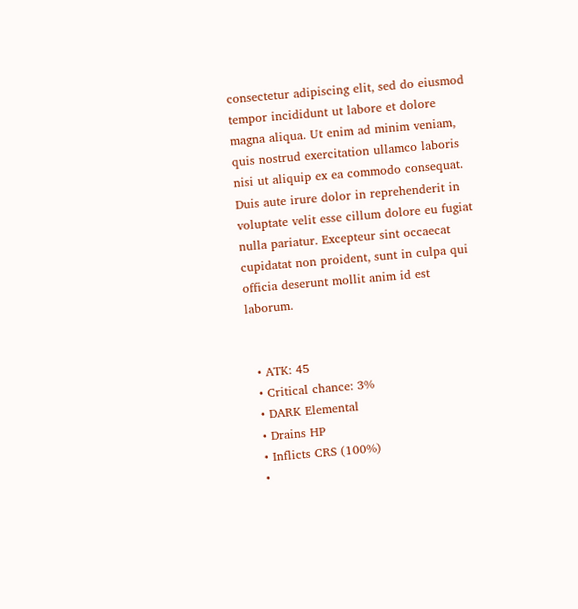consectetur adipiscing elit, sed do eiusmod tempor incididunt ut labore et dolore magna aliqua. Ut enim ad minim veniam, quis nostrud exercitation ullamco laboris nisi ut aliquip ex ea commodo consequat. Duis aute irure dolor in reprehenderit in voluptate velit esse cillum dolore eu fugiat nulla pariatur. Excepteur sint occaecat cupidatat non proident, sunt in culpa qui officia deserunt mollit anim id est laborum.


  • ATK: 45
  • Critical chance: 3%
  • DARK Elemental
  • Drains HP
  • Inflicts CRS (100%)
  •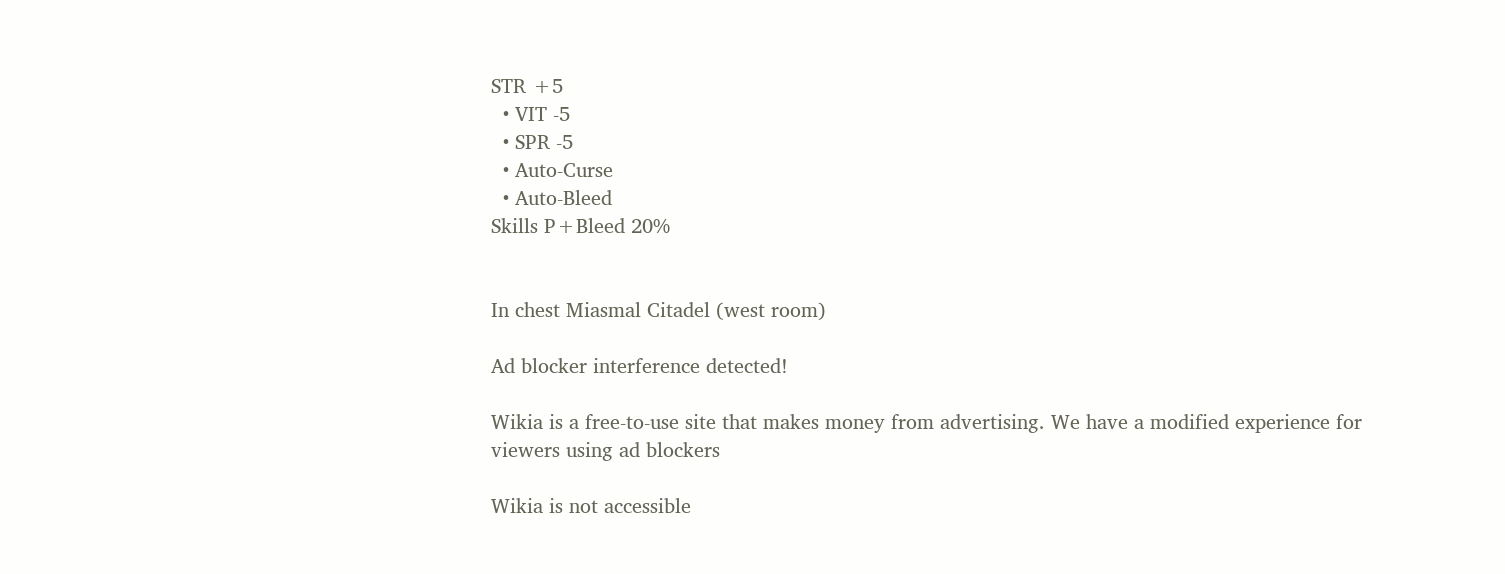STR +5
  • VIT -5
  • SPR -5
  • Auto-Curse
  • Auto-Bleed
Skills P+Bleed 20%


In chest Miasmal Citadel (west room)

Ad blocker interference detected!

Wikia is a free-to-use site that makes money from advertising. We have a modified experience for viewers using ad blockers

Wikia is not accessible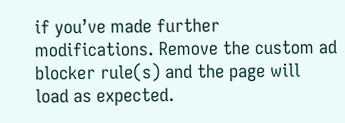if you’ve made further modifications. Remove the custom ad blocker rule(s) and the page will load as expected.